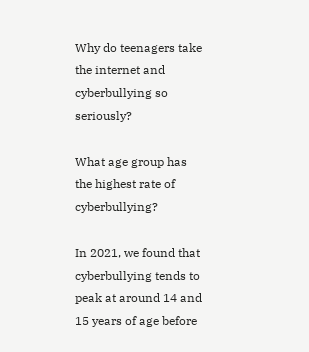Why do teenagers take the internet and cyberbullying so seriously?

What age group has the highest rate of cyberbullying?

In 2021, we found that cyberbullying tends to peak at around 14 and 15 years of age before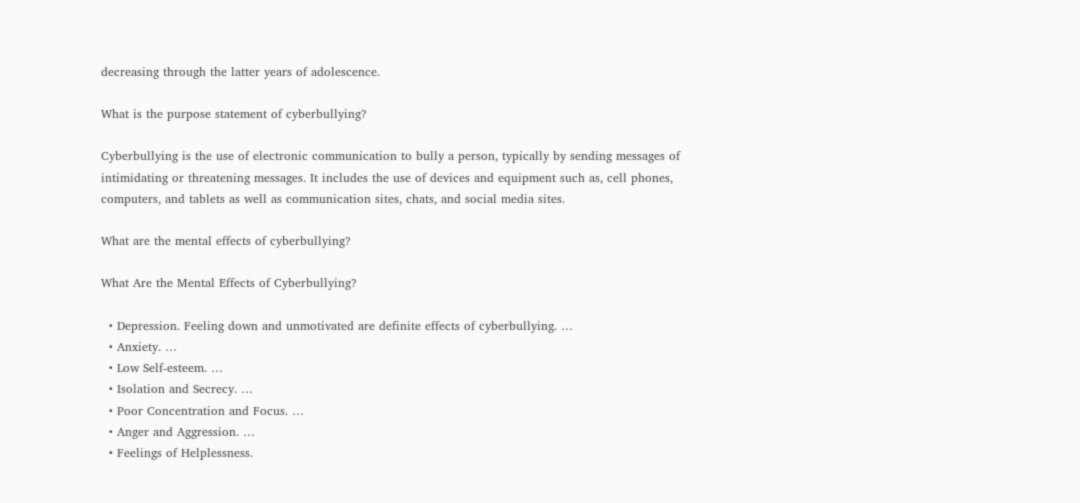decreasing through the latter years of adolescence.

What is the purpose statement of cyberbullying?

Cyberbullying is the use of electronic communication to bully a person, typically by sending messages of intimidating or threatening messages. It includes the use of devices and equipment such as, cell phones, computers, and tablets as well as communication sites, chats, and social media sites.

What are the mental effects of cyberbullying?

What Are the Mental Effects of Cyberbullying?

  • Depression. Feeling down and unmotivated are definite effects of cyberbullying. …
  • Anxiety. …
  • Low Self-esteem. …
  • Isolation and Secrecy. …
  • Poor Concentration and Focus. …
  • Anger and Aggression. …
  • Feelings of Helplessness.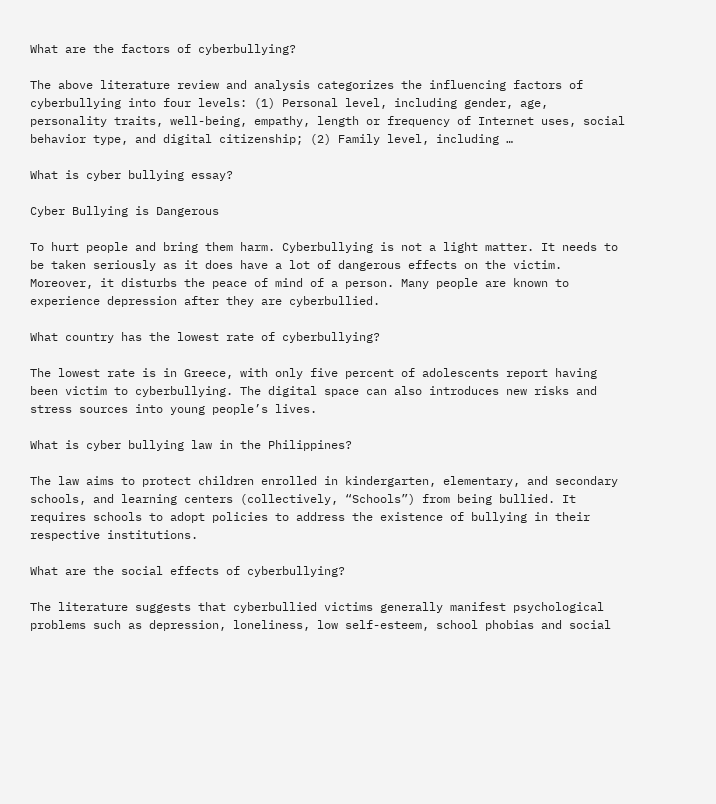What are the factors of cyberbullying?

The above literature review and analysis categorizes the influencing factors of cyberbullying into four levels: (1) Personal level, including gender, age, personality traits, well-being, empathy, length or frequency of Internet uses, social behavior type, and digital citizenship; (2) Family level, including …

What is cyber bullying essay?

Cyber Bullying is Dangerous

To hurt people and bring them harm. Cyberbullying is not a light matter. It needs to be taken seriously as it does have a lot of dangerous effects on the victim. Moreover, it disturbs the peace of mind of a person. Many people are known to experience depression after they are cyberbullied.

What country has the lowest rate of cyberbullying?

The lowest rate is in Greece, with only five percent of adolescents report having been victim to cyberbullying. The digital space can also introduces new risks and stress sources into young people’s lives.

What is cyber bullying law in the Philippines?

The law aims to protect children enrolled in kindergarten, elementary, and secondary schools, and learning centers (collectively, “Schools”) from being bullied. It requires schools to adopt policies to address the existence of bullying in their respective institutions.

What are the social effects of cyberbullying?

The literature suggests that cyberbullied victims generally manifest psychological problems such as depression, loneliness, low self-esteem, school phobias and social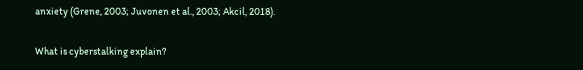anxiety (Grene, 2003; Juvonen et al., 2003; Akcil, 2018).

What is cyberstalking explain?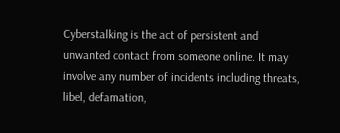Cyberstalking is the act of persistent and unwanted contact from someone online. It may involve any number of incidents including threats, libel, defamation,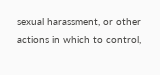sexual harassment, or other actions in which to control,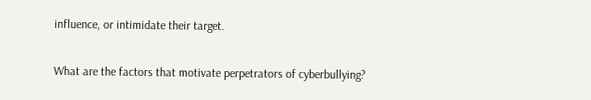influence, or intimidate their target.

What are the factors that motivate perpetrators of cyberbullying?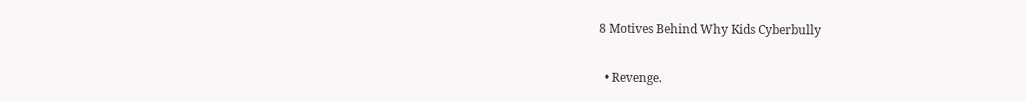8 Motives Behind Why Kids Cyberbully

  • Revenge.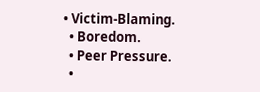• Victim-Blaming.
  • Boredom.
  • Peer Pressure.
  •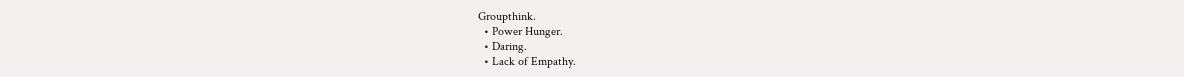Groupthink.
  • Power Hunger.
  • Daring.
  • Lack of Empathy.